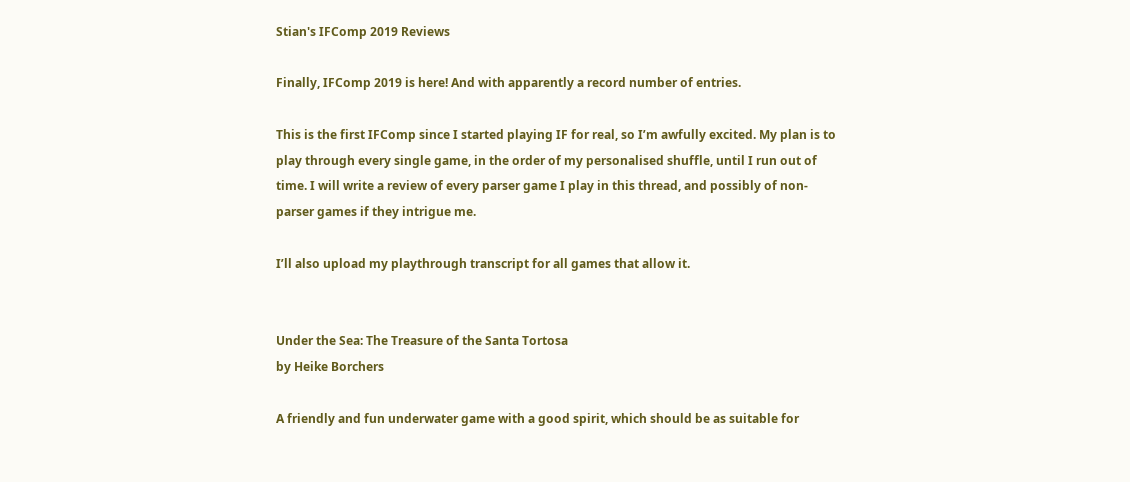Stian's IFComp 2019 Reviews

Finally, IFComp 2019 is here! And with apparently a record number of entries.

This is the first IFComp since I started playing IF for real, so I’m awfully excited. My plan is to play through every single game, in the order of my personalised shuffle, until I run out of time. I will write a review of every parser game I play in this thread, and possibly of non-parser games if they intrigue me.

I’ll also upload my playthrough transcript for all games that allow it.


Under the Sea: The Treasure of the Santa Tortosa
by Heike Borchers

A friendly and fun underwater game with a good spirit, which should be as suitable for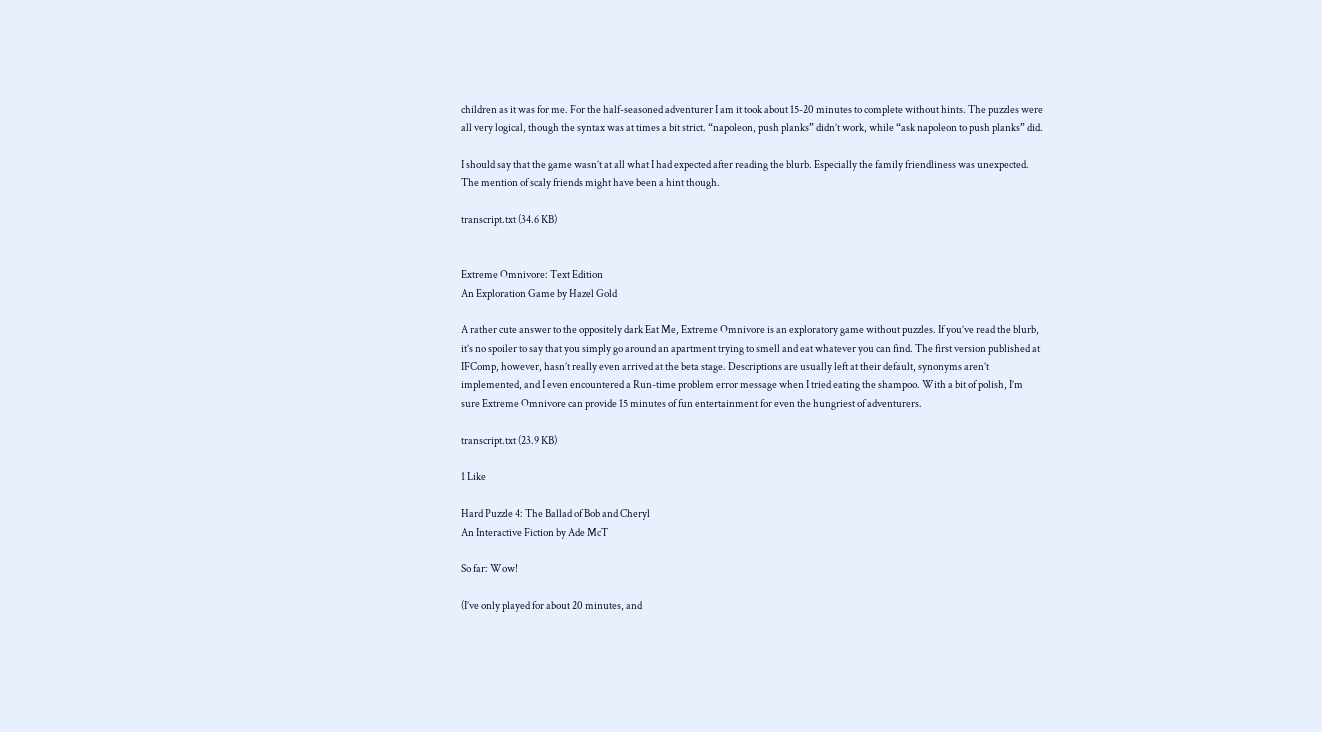children as it was for me. For the half-seasoned adventurer I am it took about 15-20 minutes to complete without hints. The puzzles were all very logical, though the syntax was at times a bit strict. “napoleon, push planks” didn’t work, while “ask napoleon to push planks” did.

I should say that the game wasn’t at all what I had expected after reading the blurb. Especially the family friendliness was unexpected. The mention of scaly friends might have been a hint though.

transcript.txt (34.6 KB)


Extreme Omnivore: Text Edition
An Exploration Game by Hazel Gold

A rather cute answer to the oppositely dark Eat Me, Extreme Omnivore is an exploratory game without puzzles. If you’ve read the blurb, it’s no spoiler to say that you simply go around an apartment trying to smell and eat whatever you can find. The first version published at IFComp, however, hasn’t really even arrived at the beta stage. Descriptions are usually left at their default, synonyms aren’t implemented, and I even encountered a Run-time problem error message when I tried eating the shampoo. With a bit of polish, I’m sure Extreme Omnivore can provide 15 minutes of fun entertainment for even the hungriest of adventurers.

transcript.txt (23.9 KB)

1 Like

Hard Puzzle 4: The Ballad of Bob and Cheryl
An Interactive Fiction by Ade McT

So far: Wow!

(I’ve only played for about 20 minutes, and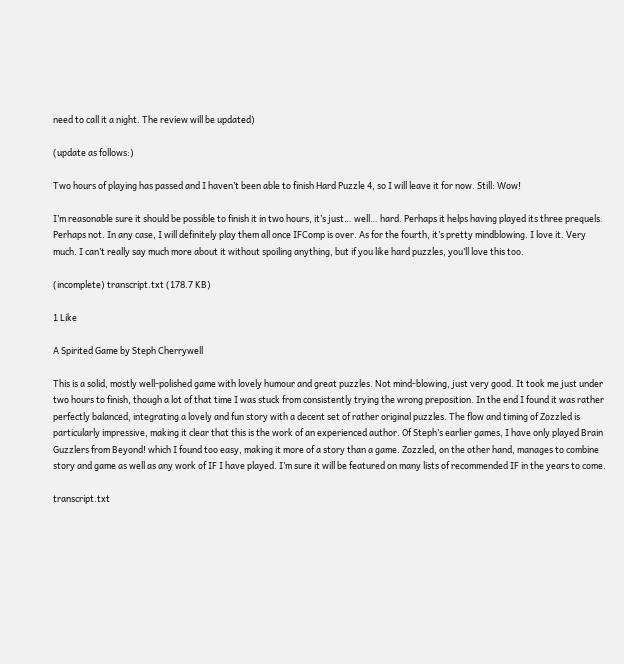need to call it a night. The review will be updated)

(update as follows:)

Two hours of playing has passed and I haven’t been able to finish Hard Puzzle 4, so I will leave it for now. Still: Wow!

I’m reasonable sure it should be possible to finish it in two hours, it’s just… well… hard. Perhaps it helps having played its three prequels. Perhaps not. In any case, I will definitely play them all once IFComp is over. As for the fourth, it’s pretty mindblowing. I love it. Very much. I can’t really say much more about it without spoiling anything, but if you like hard puzzles, you’ll love this too.

(incomplete) transcript.txt (178.7 KB)

1 Like

A Spirited Game by Steph Cherrywell

This is a solid, mostly well-polished game with lovely humour and great puzzles. Not mind-blowing, just very good. It took me just under two hours to finish, though a lot of that time I was stuck from consistently trying the wrong preposition. In the end I found it was rather perfectly balanced, integrating a lovely and fun story with a decent set of rather original puzzles. The flow and timing of Zozzled is particularly impressive, making it clear that this is the work of an experienced author. Of Steph’s earlier games, I have only played Brain Guzzlers from Beyond! which I found too easy, making it more of a story than a game. Zozzled, on the other hand, manages to combine story and game as well as any work of IF I have played. I’m sure it will be featured on many lists of recommended IF in the years to come.

transcript.txt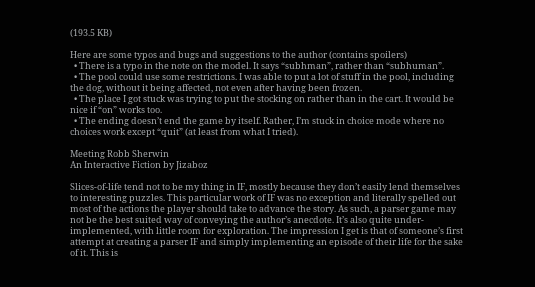(193.5 KB)

Here are some typos and bugs and suggestions to the author (contains spoilers)
  • There is a typo in the note on the model. It says “subhman”, rather than “subhuman”.
  • The pool could use some restrictions. I was able to put a lot of stuff in the pool, including the dog, without it being affected, not even after having been frozen.
  • The place I got stuck was trying to put the stocking on rather than in the cart. It would be nice if “on” works too.
  • The ending doesn’t end the game by itself. Rather, I’m stuck in choice mode where no choices work except “quit” (at least from what I tried).

Meeting Robb Sherwin
An Interactive Fiction by Jizaboz

Slices-of-life tend not to be my thing in IF, mostly because they don’t easily lend themselves to interesting puzzles. This particular work of IF was no exception and literally spelled out most of the actions the player should take to advance the story. As such, a parser game may not be the best suited way of conveying the author’s anecdote. It’s also quite under-implemented, with little room for exploration. The impression I get is that of someone’s first attempt at creating a parser IF and simply implementing an episode of their life for the sake of it. This is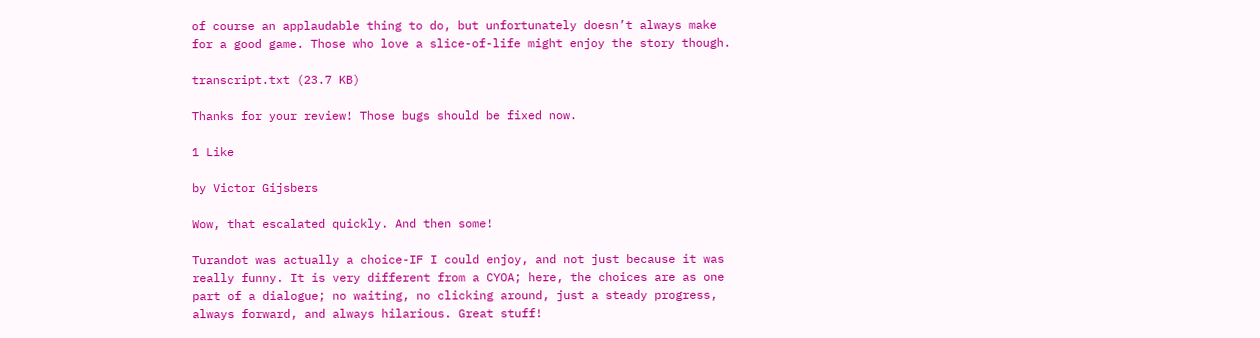of course an applaudable thing to do, but unfortunately doesn’t always make for a good game. Those who love a slice-of-life might enjoy the story though.

transcript.txt (23.7 KB)

Thanks for your review! Those bugs should be fixed now.

1 Like

by Victor Gijsbers

Wow, that escalated quickly. And then some!

Turandot was actually a choice-IF I could enjoy, and not just because it was really funny. It is very different from a CYOA; here, the choices are as one part of a dialogue; no waiting, no clicking around, just a steady progress, always forward, and always hilarious. Great stuff!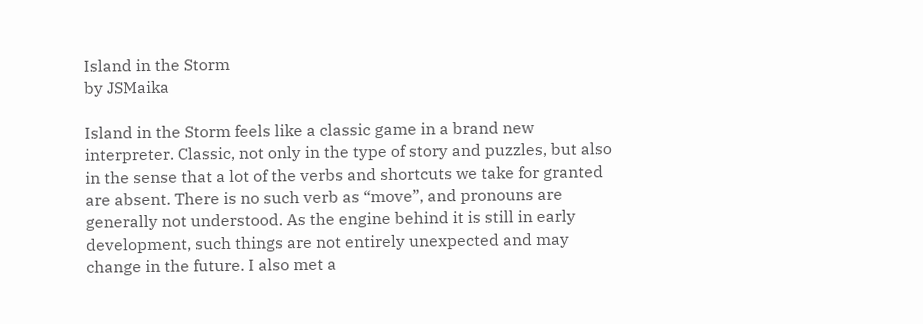Island in the Storm
by JSMaika

Island in the Storm feels like a classic game in a brand new interpreter. Classic, not only in the type of story and puzzles, but also in the sense that a lot of the verbs and shortcuts we take for granted are absent. There is no such verb as “move”, and pronouns are generally not understood. As the engine behind it is still in early development, such things are not entirely unexpected and may change in the future. I also met a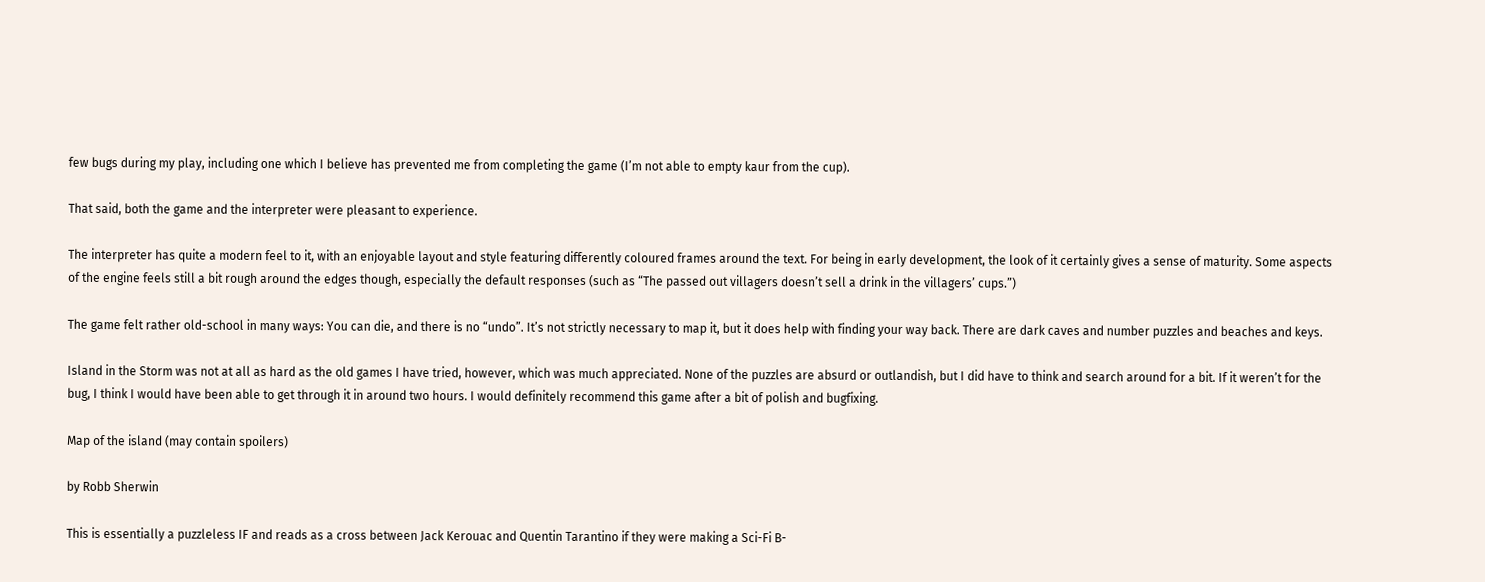few bugs during my play, including one which I believe has prevented me from completing the game (I’m not able to empty kaur from the cup).

That said, both the game and the interpreter were pleasant to experience.

The interpreter has quite a modern feel to it, with an enjoyable layout and style featuring differently coloured frames around the text. For being in early development, the look of it certainly gives a sense of maturity. Some aspects of the engine feels still a bit rough around the edges though, especially the default responses (such as “The passed out villagers doesn’t sell a drink in the villagers’ cups.”)

The game felt rather old-school in many ways: You can die, and there is no “undo”. It’s not strictly necessary to map it, but it does help with finding your way back. There are dark caves and number puzzles and beaches and keys.

Island in the Storm was not at all as hard as the old games I have tried, however, which was much appreciated. None of the puzzles are absurd or outlandish, but I did have to think and search around for a bit. If it weren’t for the bug, I think I would have been able to get through it in around two hours. I would definitely recommend this game after a bit of polish and bugfixing.

Map of the island (may contain spoilers)

by Robb Sherwin

This is essentially a puzzleless IF and reads as a cross between Jack Kerouac and Quentin Tarantino if they were making a Sci-Fi B-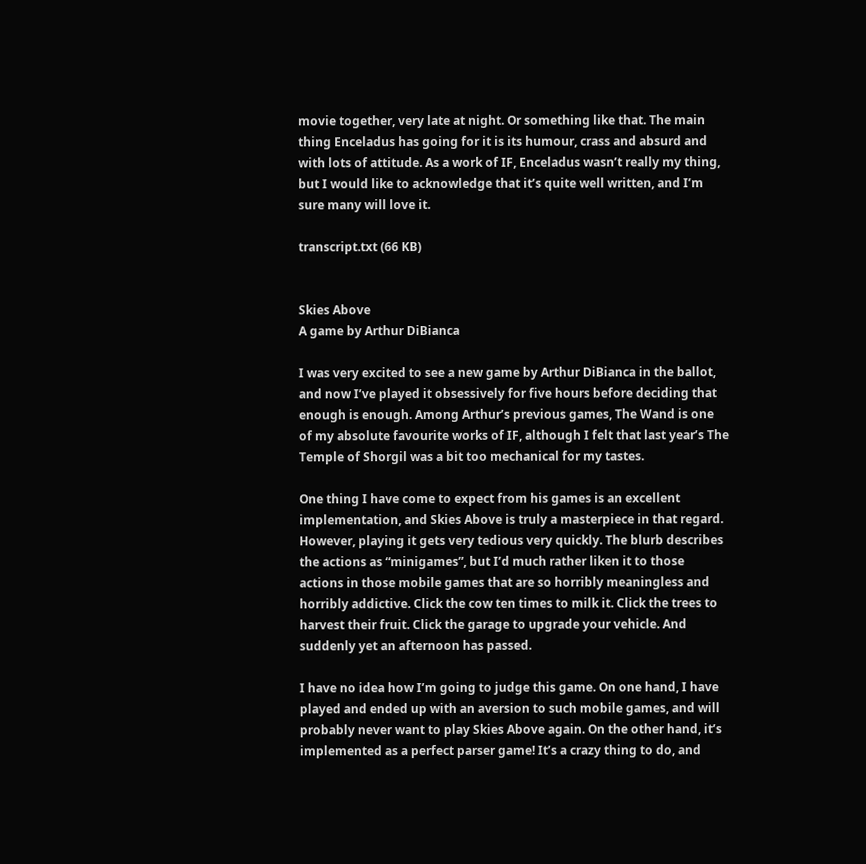movie together, very late at night. Or something like that. The main thing Enceladus has going for it is its humour, crass and absurd and with lots of attitude. As a work of IF, Enceladus wasn’t really my thing, but I would like to acknowledge that it’s quite well written, and I’m sure many will love it.

transcript.txt (66 KB)


Skies Above
A game by Arthur DiBianca

I was very excited to see a new game by Arthur DiBianca in the ballot, and now I’ve played it obsessively for five hours before deciding that enough is enough. Among Arthur’s previous games, The Wand is one of my absolute favourite works of IF, although I felt that last year’s The Temple of Shorgil was a bit too mechanical for my tastes.

One thing I have come to expect from his games is an excellent implementation, and Skies Above is truly a masterpiece in that regard. However, playing it gets very tedious very quickly. The blurb describes the actions as “minigames”, but I’d much rather liken it to those actions in those mobile games that are so horribly meaningless and horribly addictive. Click the cow ten times to milk it. Click the trees to harvest their fruit. Click the garage to upgrade your vehicle. And suddenly yet an afternoon has passed.

I have no idea how I’m going to judge this game. On one hand, I have played and ended up with an aversion to such mobile games, and will probably never want to play Skies Above again. On the other hand, it’s implemented as a perfect parser game! It’s a crazy thing to do, and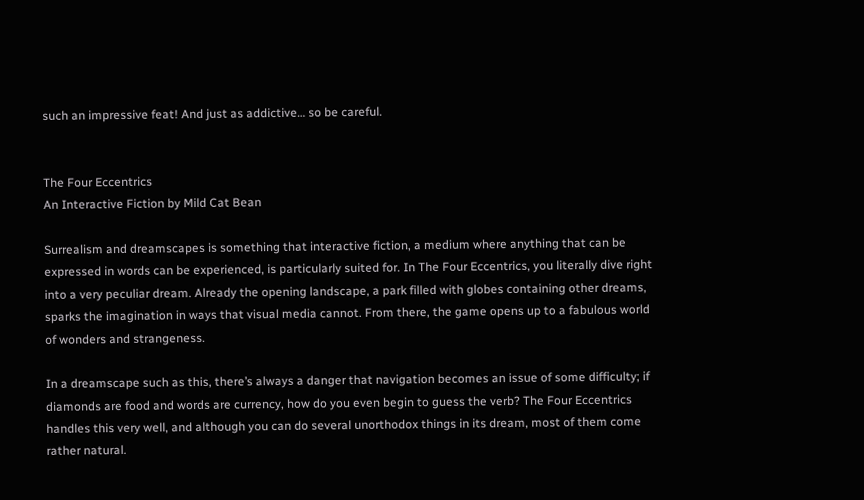such an impressive feat! And just as addictive… so be careful.


The Four Eccentrics
An Interactive Fiction by Mild Cat Bean

Surrealism and dreamscapes is something that interactive fiction, a medium where anything that can be expressed in words can be experienced, is particularly suited for. In The Four Eccentrics, you literally dive right into a very peculiar dream. Already the opening landscape, a park filled with globes containing other dreams, sparks the imagination in ways that visual media cannot. From there, the game opens up to a fabulous world of wonders and strangeness.

In a dreamscape such as this, there’s always a danger that navigation becomes an issue of some difficulty; if diamonds are food and words are currency, how do you even begin to guess the verb? The Four Eccentrics handles this very well, and although you can do several unorthodox things in its dream, most of them come rather natural.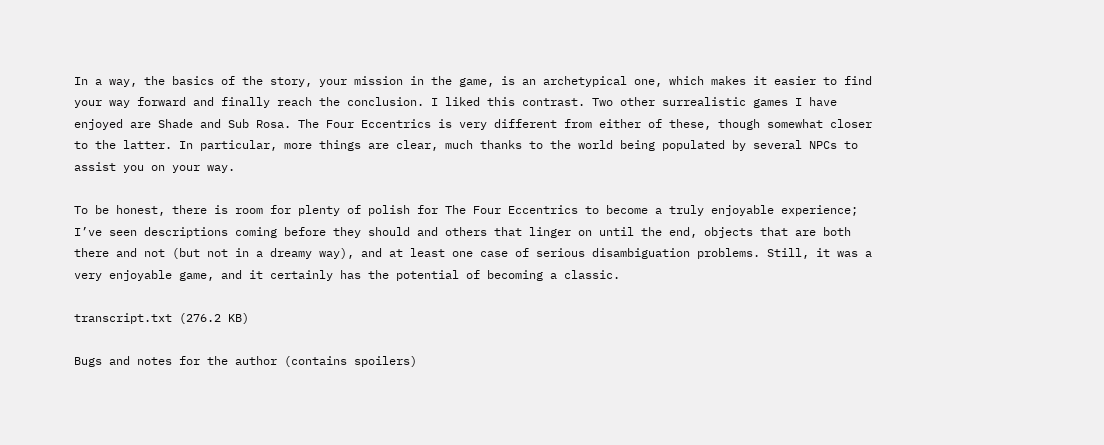In a way, the basics of the story, your mission in the game, is an archetypical one, which makes it easier to find your way forward and finally reach the conclusion. I liked this contrast. Two other surrealistic games I have enjoyed are Shade and Sub Rosa. The Four Eccentrics is very different from either of these, though somewhat closer to the latter. In particular, more things are clear, much thanks to the world being populated by several NPCs to assist you on your way.

To be honest, there is room for plenty of polish for The Four Eccentrics to become a truly enjoyable experience; I’ve seen descriptions coming before they should and others that linger on until the end, objects that are both there and not (but not in a dreamy way), and at least one case of serious disambiguation problems. Still, it was a very enjoyable game, and it certainly has the potential of becoming a classic.

transcript.txt (276.2 KB)

Bugs and notes for the author (contains spoilers)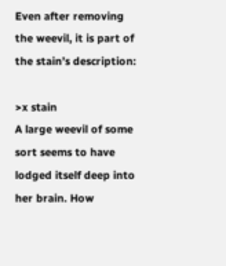Even after removing the weevil, it is part of the stain’s description:

>x stain
A large weevil of some sort seems to have lodged itself deep into her brain. How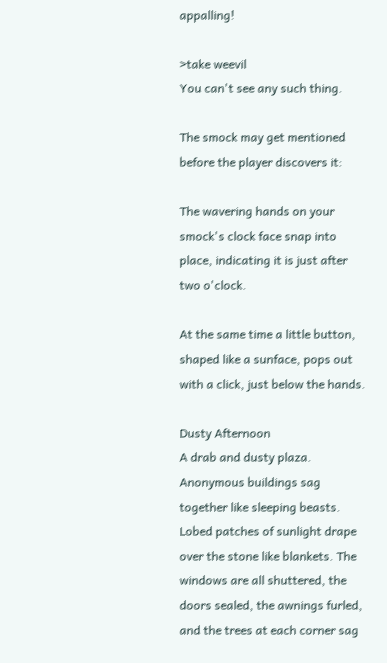appalling!

>take weevil
You can't see any such thing.

The smock may get mentioned before the player discovers it:

The wavering hands on your smock's clock face snap into place, indicating it is just after two o'clock.

At the same time a little button, shaped like a sunface, pops out with a click, just below the hands.

Dusty Afternoon
A drab and dusty plaza. Anonymous buildings sag together like sleeping beasts. Lobed patches of sunlight drape over the stone like blankets. The windows are all shuttered, the doors sealed, the awnings furled, and the trees at each corner sag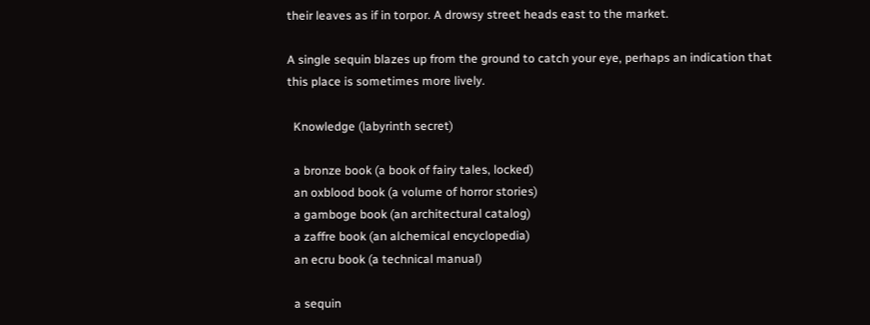their leaves as if in torpor. A drowsy street heads east to the market.

A single sequin blazes up from the ground to catch your eye, perhaps an indication that this place is sometimes more lively.

  Knowledge (labyrinth secret)

  a bronze book (a book of fairy tales, locked)
  an oxblood book (a volume of horror stories)
  a gamboge book (an architectural catalog)
  a zaffre book (an alchemical encyclopedia)
  an ecru book (a technical manual)

  a sequin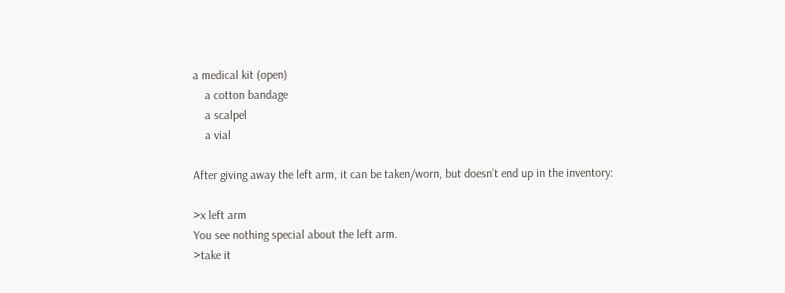a medical kit (open)
    a cotton bandage
    a scalpel
    a vial

After giving away the left arm, it can be taken/worn, but doesn’t end up in the inventory:

>x left arm
You see nothing special about the left arm.
>take it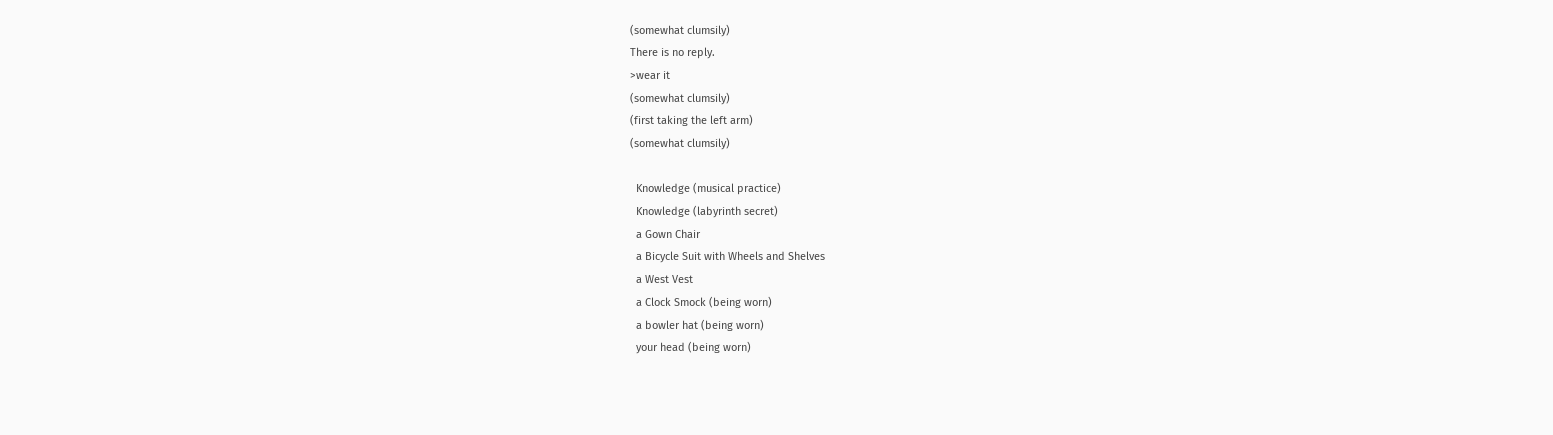(somewhat clumsily)
There is no reply.
>wear it
(somewhat clumsily)
(first taking the left arm)
(somewhat clumsily)

  Knowledge (musical practice)
  Knowledge (labyrinth secret)
  a Gown Chair
  a Bicycle Suit with Wheels and Shelves
  a West Vest
  a Clock Smock (being worn)
  a bowler hat (being worn)
  your head (being worn)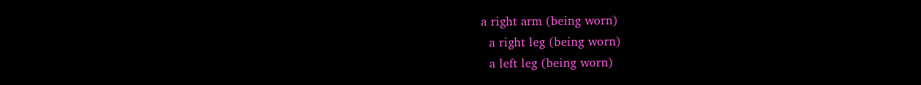a right arm (being worn)
  a right leg (being worn)
  a left leg (being worn)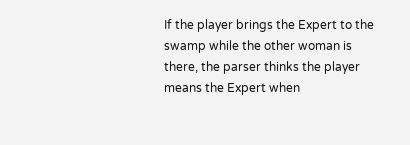If the player brings the Expert to the swamp while the other woman is there, the parser thinks the player means the Expert when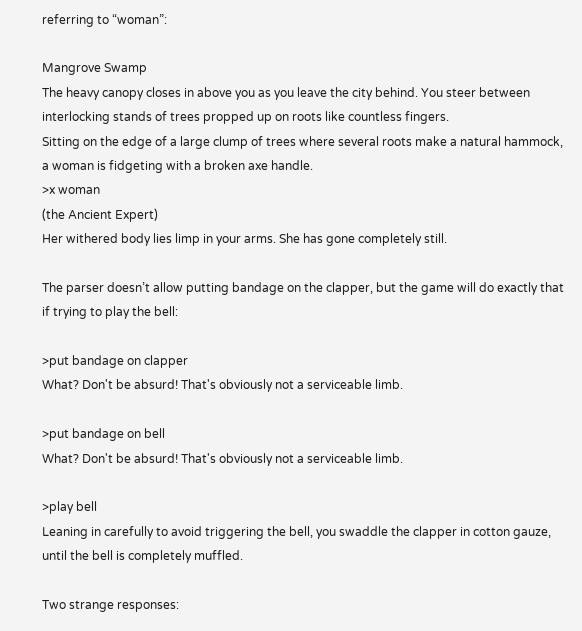referring to “woman”:

Mangrove Swamp
The heavy canopy closes in above you as you leave the city behind. You steer between interlocking stands of trees propped up on roots like countless fingers.
Sitting on the edge of a large clump of trees where several roots make a natural hammock, a woman is fidgeting with a broken axe handle.
>x woman
(the Ancient Expert)
Her withered body lies limp in your arms. She has gone completely still.

The parser doesn’t allow putting bandage on the clapper, but the game will do exactly that if trying to play the bell:

>put bandage on clapper
What? Don't be absurd! That's obviously not a serviceable limb.

>put bandage on bell
What? Don't be absurd! That's obviously not a serviceable limb.

>play bell
Leaning in carefully to avoid triggering the bell, you swaddle the clapper in cotton gauze, until the bell is completely muffled.

Two strange responses: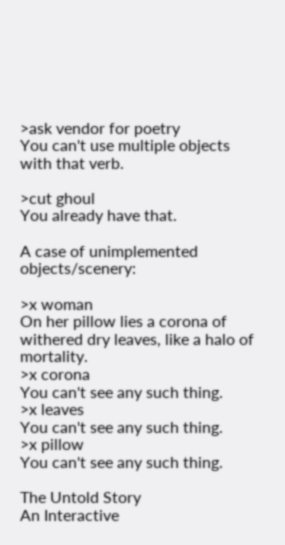>ask vendor for poetry
You can't use multiple objects with that verb.

>cut ghoul
You already have that.

A case of unimplemented objects/scenery:

>x woman
On her pillow lies a corona of withered dry leaves, like a halo of mortality.
>x corona
You can't see any such thing.
>x leaves
You can't see any such thing.
>x pillow
You can't see any such thing.

The Untold Story
An Interactive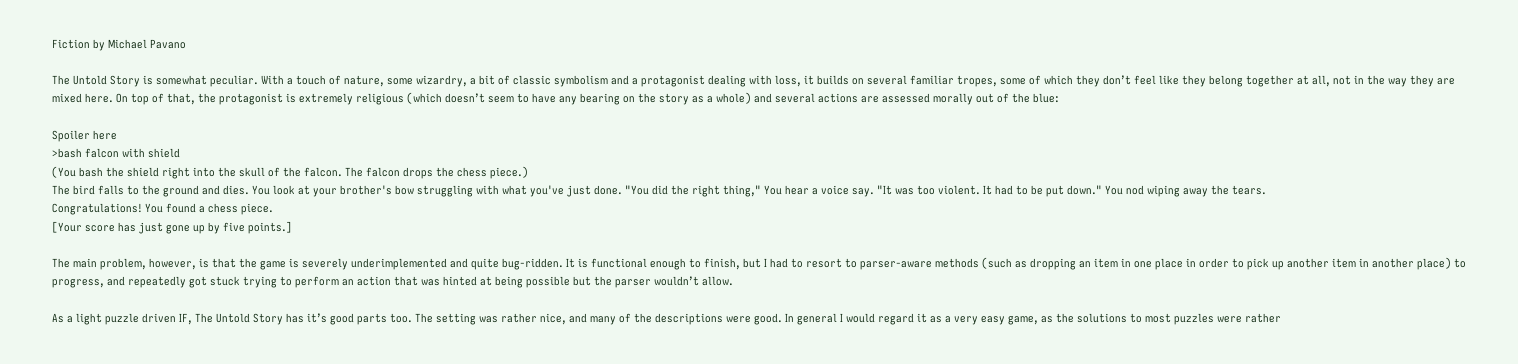Fiction by Michael Pavano

The Untold Story is somewhat peculiar. With a touch of nature, some wizardry, a bit of classic symbolism and a protagonist dealing with loss, it builds on several familiar tropes, some of which they don’t feel like they belong together at all, not in the way they are mixed here. On top of that, the protagonist is extremely religious (which doesn’t seem to have any bearing on the story as a whole) and several actions are assessed morally out of the blue:

Spoiler here
>bash falcon with shield
(You bash the shield right into the skull of the falcon. The falcon drops the chess piece.)
The bird falls to the ground and dies. You look at your brother's bow struggling with what you've just done. "You did the right thing," You hear a voice say. "It was too violent. It had to be put down." You nod wiping away the tears.
Congratulations! You found a chess piece.
[Your score has just gone up by five points.]

The main problem, however, is that the game is severely underimplemented and quite bug-ridden. It is functional enough to finish, but I had to resort to parser-aware methods (such as dropping an item in one place in order to pick up another item in another place) to progress, and repeatedly got stuck trying to perform an action that was hinted at being possible but the parser wouldn’t allow.

As a light puzzle driven IF, The Untold Story has it’s good parts too. The setting was rather nice, and many of the descriptions were good. In general I would regard it as a very easy game, as the solutions to most puzzles were rather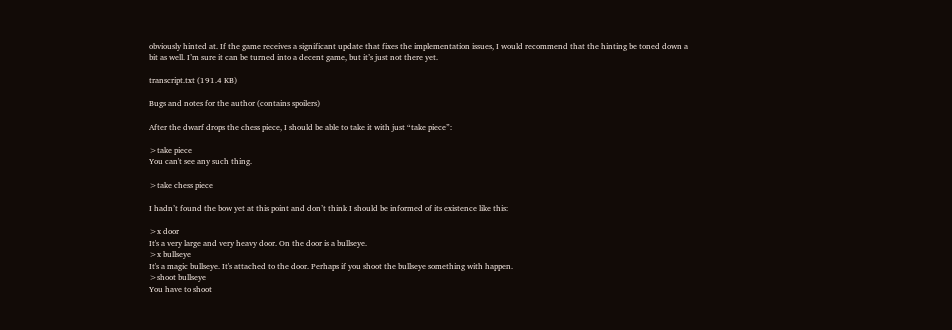obviously hinted at. If the game receives a significant update that fixes the implementation issues, I would recommend that the hinting be toned down a bit as well. I’m sure it can be turned into a decent game, but it’s just not there yet.

transcript.txt (191.4 KB)

Bugs and notes for the author (contains spoilers)

After the dwarf drops the chess piece, I should be able to take it with just “take piece”:

>take piece
You can't see any such thing.

>take chess piece

I hadn’t found the bow yet at this point and don’t think I should be informed of its existence like this:

>x door
It's a very large and very heavy door. On the door is a bullseye.
>x bullseye
It's a magic bullseye. It's attached to the door. Perhaps if you shoot the bullseye something with happen.
>shoot bullseye
You have to shoot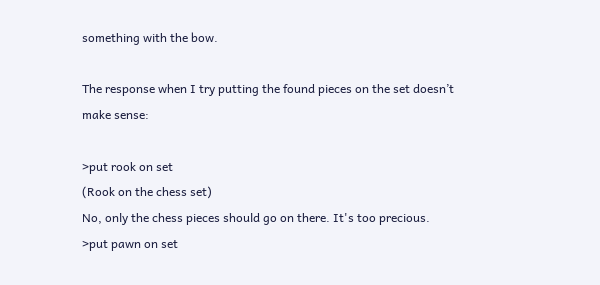something with the bow.

The response when I try putting the found pieces on the set doesn’t make sense:

>put rook on set
(Rook on the chess set)
No, only the chess pieces should go on there. It's too precious.
>put pawn on set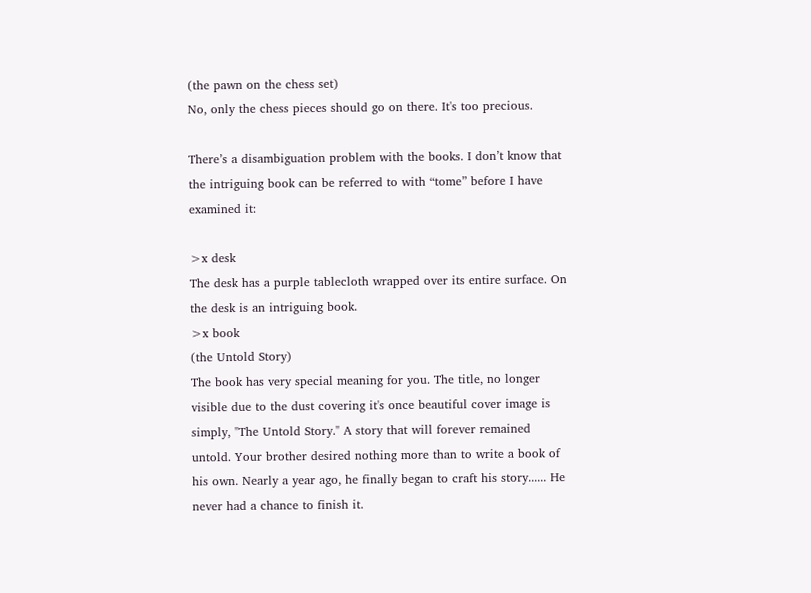(the pawn on the chess set)
No, only the chess pieces should go on there. It's too precious.

There’s a disambiguation problem with the books. I don’t know that the intriguing book can be referred to with “tome” before I have examined it:

>x desk
The desk has a purple tablecloth wrapped over its entire surface. On the desk is an intriguing book.
>x book
(the Untold Story)
The book has very special meaning for you. The title, no longer visible due to the dust covering it's once beautiful cover image is simply, "The Untold Story." A story that will forever remained untold. Your brother desired nothing more than to write a book of his own. Nearly a year ago, he finally began to craft his story...... He never had a chance to finish it.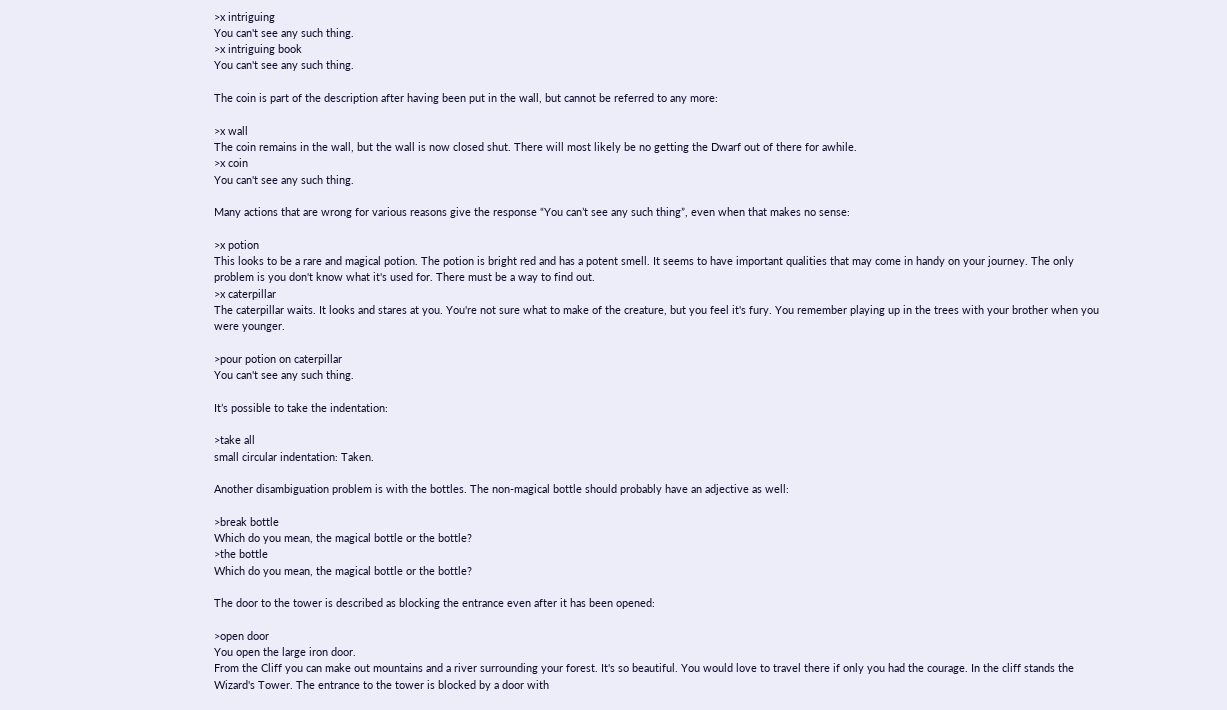>x intriguing
You can't see any such thing.
>x intriguing book
You can't see any such thing.

The coin is part of the description after having been put in the wall, but cannot be referred to any more:

>x wall
The coin remains in the wall, but the wall is now closed shut. There will most likely be no getting the Dwarf out of there for awhile.
>x coin
You can't see any such thing.

Many actions that are wrong for various reasons give the response “You can’t see any such thing”, even when that makes no sense:

>x potion
This looks to be a rare and magical potion. The potion is bright red and has a potent smell. It seems to have important qualities that may come in handy on your journey. The only problem is you don't know what it's used for. There must be a way to find out.
>x caterpillar
The caterpillar waits. It looks and stares at you. You're not sure what to make of the creature, but you feel it's fury. You remember playing up in the trees with your brother when you were younger.

>pour potion on caterpillar
You can't see any such thing.

It’s possible to take the indentation:

>take all
small circular indentation: Taken.

Another disambiguation problem is with the bottles. The non-magical bottle should probably have an adjective as well:

>break bottle
Which do you mean, the magical bottle or the bottle?
>the bottle
Which do you mean, the magical bottle or the bottle?

The door to the tower is described as blocking the entrance even after it has been opened:

>open door
You open the large iron door.
From the Cliff you can make out mountains and a river surrounding your forest. It's so beautiful. You would love to travel there if only you had the courage. In the cliff stands the Wizard's Tower. The entrance to the tower is blocked by a door with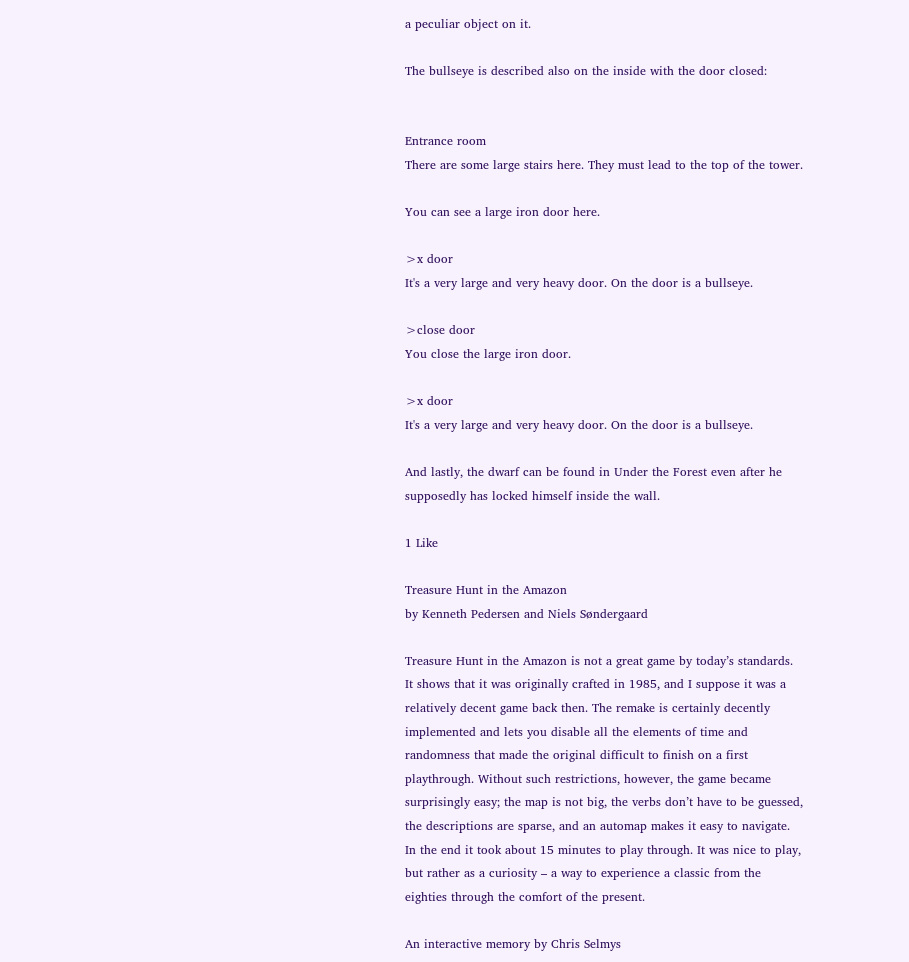a peculiar object on it.

The bullseye is described also on the inside with the door closed:


Entrance room
There are some large stairs here. They must lead to the top of the tower.

You can see a large iron door here.

>x door
It's a very large and very heavy door. On the door is a bullseye.

>close door
You close the large iron door.

>x door
It's a very large and very heavy door. On the door is a bullseye.

And lastly, the dwarf can be found in Under the Forest even after he supposedly has locked himself inside the wall.

1 Like

Treasure Hunt in the Amazon
by Kenneth Pedersen and Niels Søndergaard

Treasure Hunt in the Amazon is not a great game by today’s standards. It shows that it was originally crafted in 1985, and I suppose it was a relatively decent game back then. The remake is certainly decently implemented and lets you disable all the elements of time and randomness that made the original difficult to finish on a first playthrough. Without such restrictions, however, the game became surprisingly easy; the map is not big, the verbs don’t have to be guessed, the descriptions are sparse, and an automap makes it easy to navigate. In the end it took about 15 minutes to play through. It was nice to play, but rather as a curiosity – a way to experience a classic from the eighties through the comfort of the present.

An interactive memory by Chris Selmys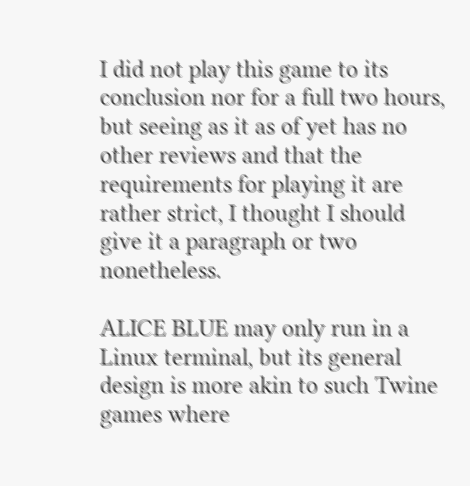I did not play this game to its conclusion nor for a full two hours, but seeing as it as of yet has no other reviews and that the requirements for playing it are rather strict, I thought I should give it a paragraph or two nonetheless.

ALICE BLUE may only run in a Linux terminal, but its general design is more akin to such Twine games where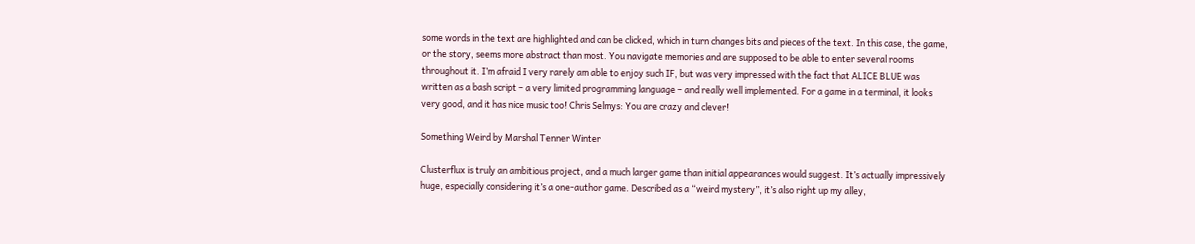some words in the text are highlighted and can be clicked, which in turn changes bits and pieces of the text. In this case, the game, or the story, seems more abstract than most. You navigate memories and are supposed to be able to enter several rooms throughout it. I’m afraid I very rarely am able to enjoy such IF, but was very impressed with the fact that ALICE BLUE was written as a bash script – a very limited programming language – and really well implemented. For a game in a terminal, it looks very good, and it has nice music too! Chris Selmys: You are crazy and clever!

Something Weird by Marshal Tenner Winter

Clusterflux is truly an ambitious project, and a much larger game than initial appearances would suggest. It’s actually impressively huge, especially considering it’s a one-author game. Described as a “weird mystery”, it’s also right up my alley,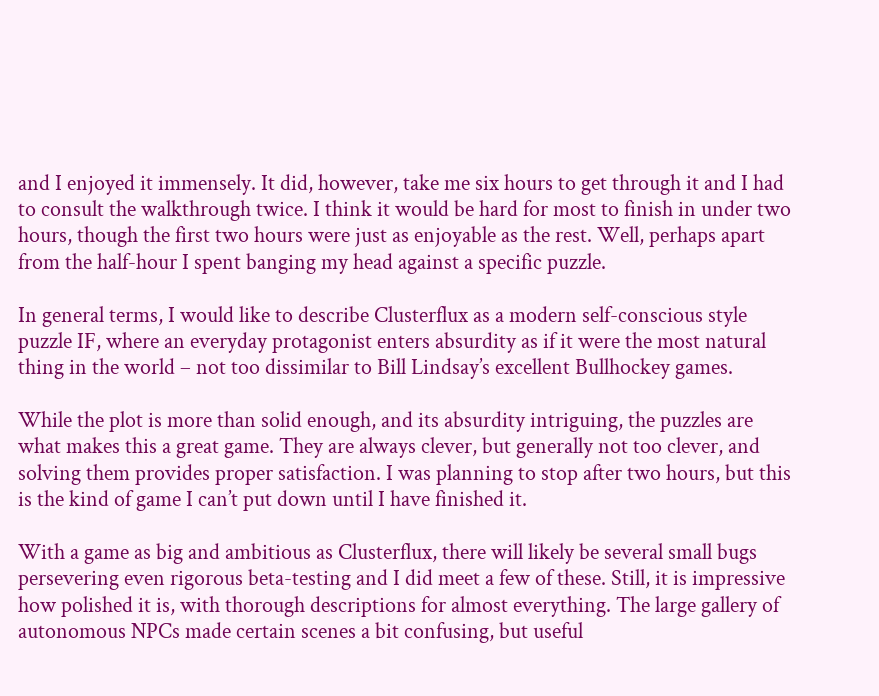and I enjoyed it immensely. It did, however, take me six hours to get through it and I had to consult the walkthrough twice. I think it would be hard for most to finish in under two hours, though the first two hours were just as enjoyable as the rest. Well, perhaps apart from the half-hour I spent banging my head against a specific puzzle.

In general terms, I would like to describe Clusterflux as a modern self-conscious style puzzle IF, where an everyday protagonist enters absurdity as if it were the most natural thing in the world – not too dissimilar to Bill Lindsay’s excellent Bullhockey games.

While the plot is more than solid enough, and its absurdity intriguing, the puzzles are what makes this a great game. They are always clever, but generally not too clever, and solving them provides proper satisfaction. I was planning to stop after two hours, but this is the kind of game I can’t put down until I have finished it.

With a game as big and ambitious as Clusterflux, there will likely be several small bugs persevering even rigorous beta-testing and I did meet a few of these. Still, it is impressive how polished it is, with thorough descriptions for almost everything. The large gallery of autonomous NPCs made certain scenes a bit confusing, but useful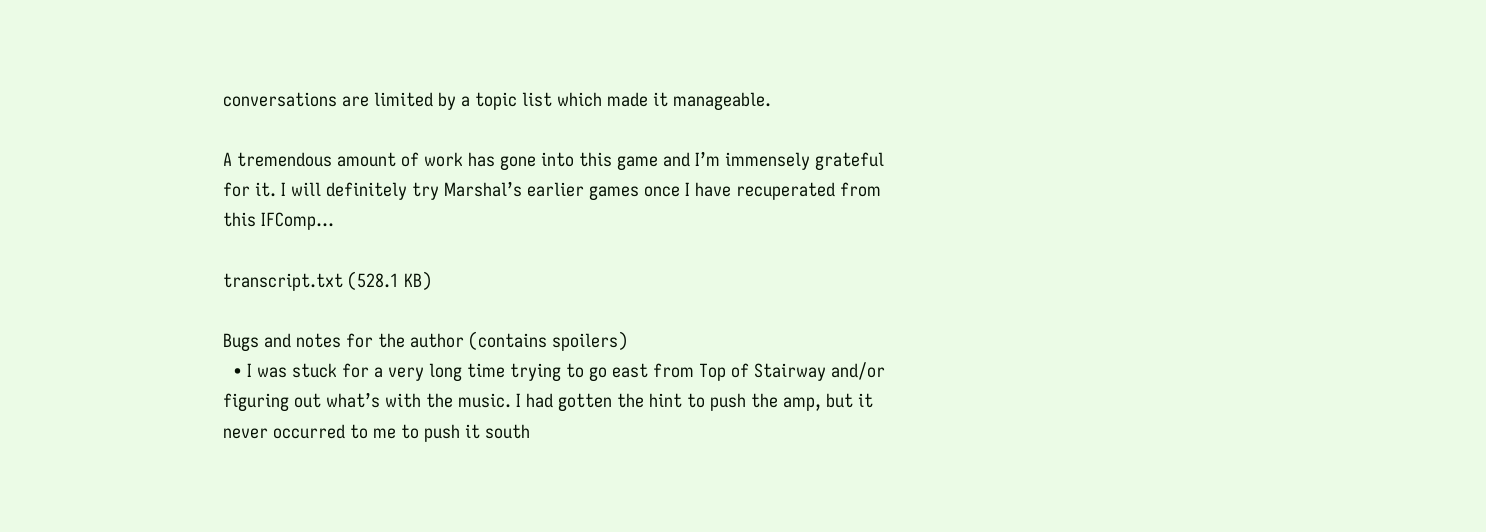conversations are limited by a topic list which made it manageable.

A tremendous amount of work has gone into this game and I’m immensely grateful for it. I will definitely try Marshal’s earlier games once I have recuperated from this IFComp…

transcript.txt (528.1 KB)

Bugs and notes for the author (contains spoilers)
  • I was stuck for a very long time trying to go east from Top of Stairway and/or figuring out what’s with the music. I had gotten the hint to push the amp, but it never occurred to me to push it south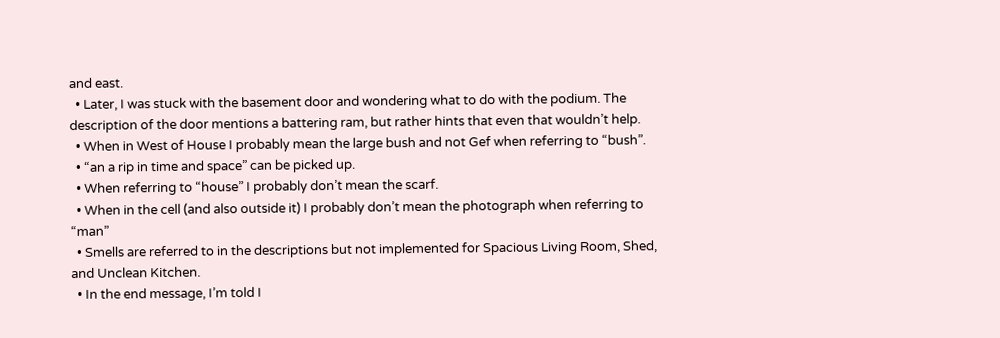and east.
  • Later, I was stuck with the basement door and wondering what to do with the podium. The description of the door mentions a battering ram, but rather hints that even that wouldn’t help.
  • When in West of House I probably mean the large bush and not Gef when referring to “bush”.
  • “an a rip in time and space” can be picked up.
  • When referring to “house” I probably don’t mean the scarf.
  • When in the cell (and also outside it) I probably don’t mean the photograph when referring to “man”
  • Smells are referred to in the descriptions but not implemented for Spacious Living Room, Shed, and Unclean Kitchen.
  • In the end message, I’m told I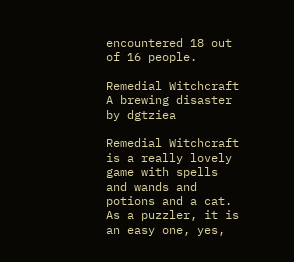encountered 18 out of 16 people.

Remedial Witchcraft
A brewing disaster by dgtziea

Remedial Witchcraft is a really lovely game with spells and wands and potions and a cat. As a puzzler, it is an easy one, yes,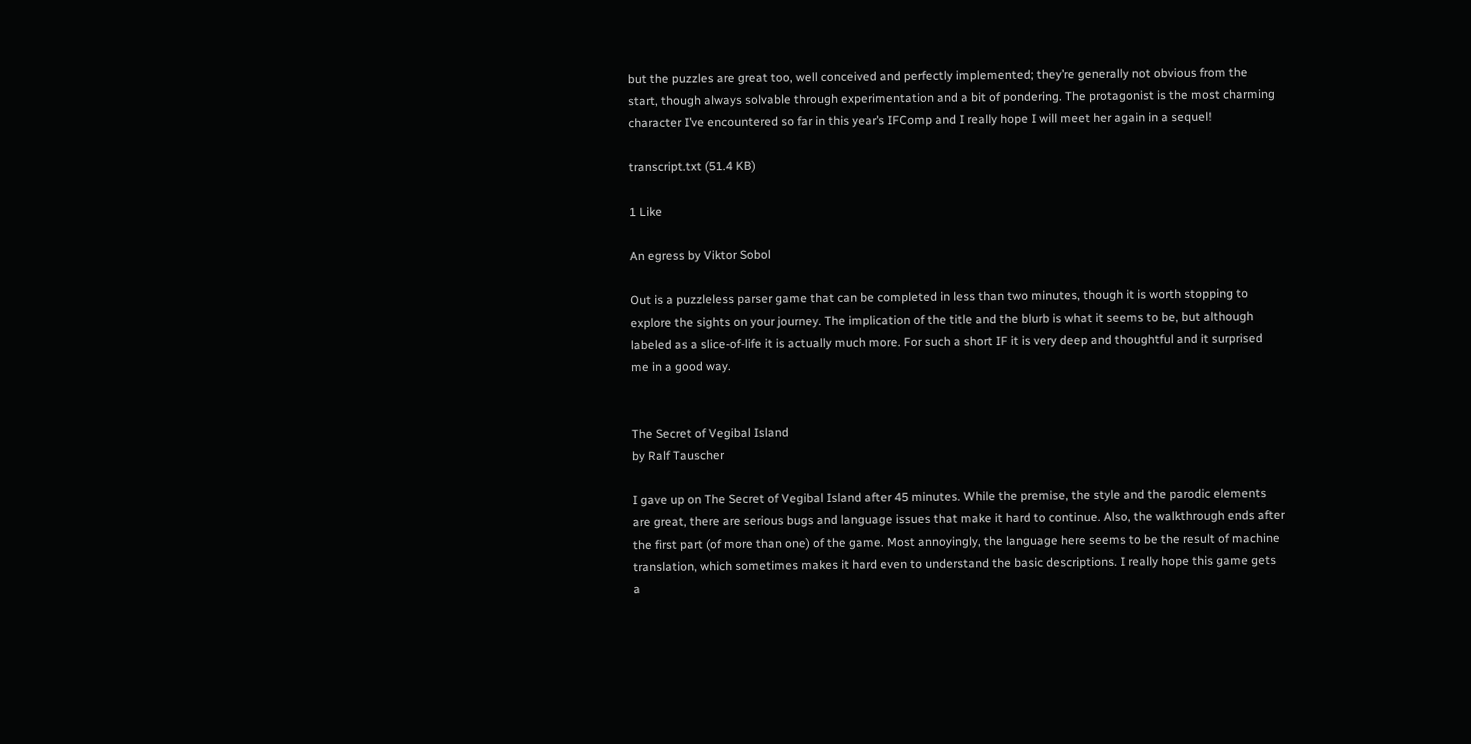but the puzzles are great too, well conceived and perfectly implemented; they’re generally not obvious from the start, though always solvable through experimentation and a bit of pondering. The protagonist is the most charming character I’ve encountered so far in this year’s IFComp and I really hope I will meet her again in a sequel!

transcript.txt (51.4 KB)

1 Like

An egress by Viktor Sobol

Out is a puzzleless parser game that can be completed in less than two minutes, though it is worth stopping to explore the sights on your journey. The implication of the title and the blurb is what it seems to be, but although labeled as a slice-of-life it is actually much more. For such a short IF it is very deep and thoughtful and it surprised me in a good way.


The Secret of Vegibal Island
by Ralf Tauscher

I gave up on The Secret of Vegibal Island after 45 minutes. While the premise, the style and the parodic elements are great, there are serious bugs and language issues that make it hard to continue. Also, the walkthrough ends after the first part (of more than one) of the game. Most annoyingly, the language here seems to be the result of machine translation, which sometimes makes it hard even to understand the basic descriptions. I really hope this game gets a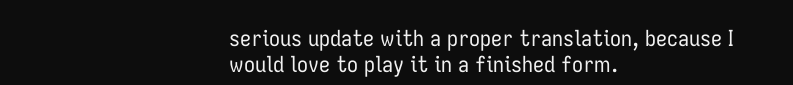serious update with a proper translation, because I would love to play it in a finished form.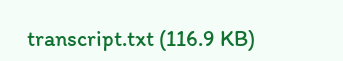transcript.txt (116.9 KB)